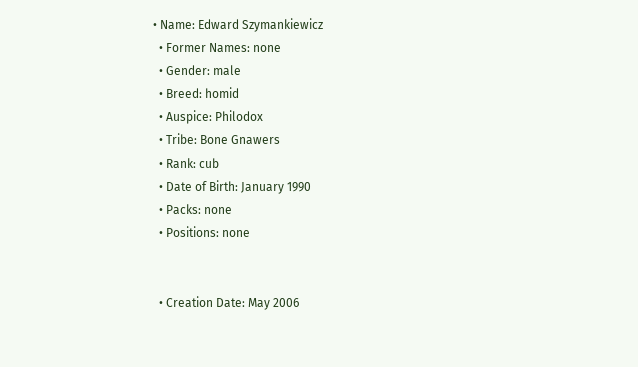• Name: Edward Szymankiewicz
  • Former Names: none
  • Gender: male
  • Breed: homid
  • Auspice: Philodox
  • Tribe: Bone Gnawers
  • Rank: cub
  • Date of Birth: January 1990
  • Packs: none
  • Positions: none


  • Creation Date: May 2006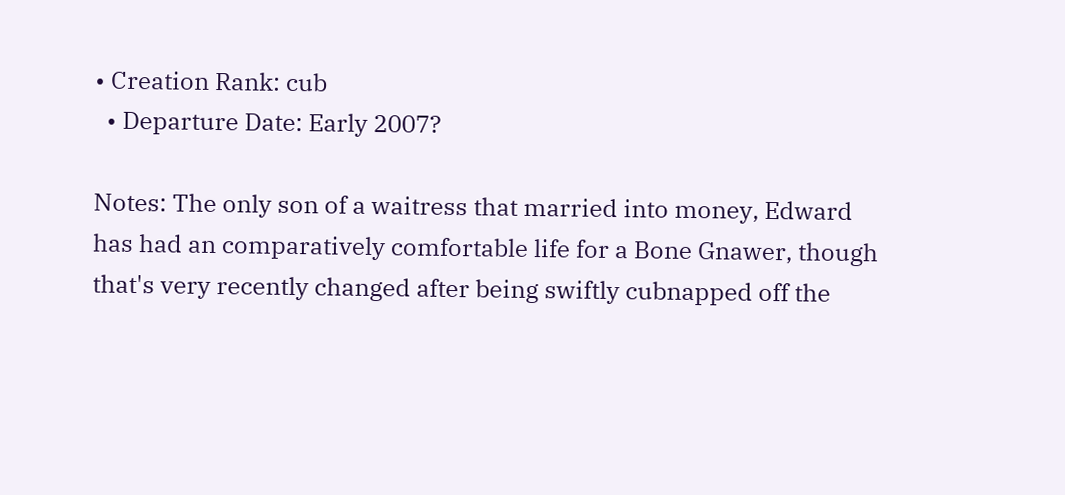• Creation Rank: cub
  • Departure Date: Early 2007?

Notes: The only son of a waitress that married into money, Edward has had an comparatively comfortable life for a Bone Gnawer, though that's very recently changed after being swiftly cubnapped off the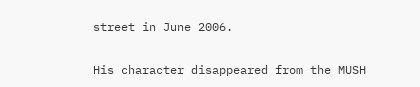street in June 2006.

His character disappeared from the MUSH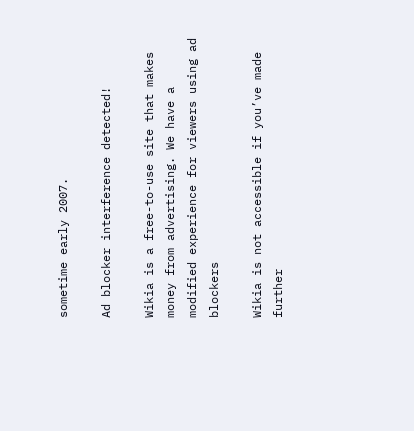sometime early 2007.

Ad blocker interference detected!

Wikia is a free-to-use site that makes money from advertising. We have a modified experience for viewers using ad blockers

Wikia is not accessible if you’ve made further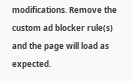modifications. Remove the custom ad blocker rule(s) and the page will load as expected.